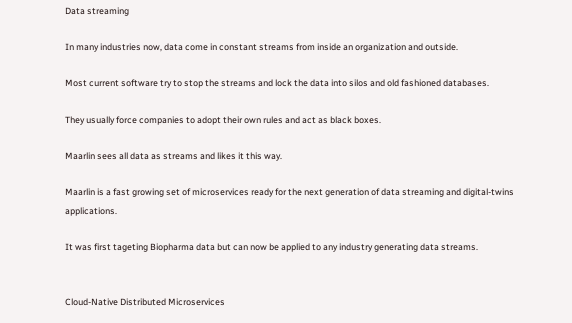Data streaming

In many industries now, data come in constant streams from inside an organization and outside.

Most current software try to stop the streams and lock the data into silos and old fashioned databases.

They usually force companies to adopt their own rules and act as black boxes.

Maarlin sees all data as streams and likes it this way.

Maarlin is a fast growing set of microservices ready for the next generation of data streaming and digital-twins applications.

It was first tageting Biopharma data but can now be applied to any industry generating data streams.


Cloud-Native Distributed Microservices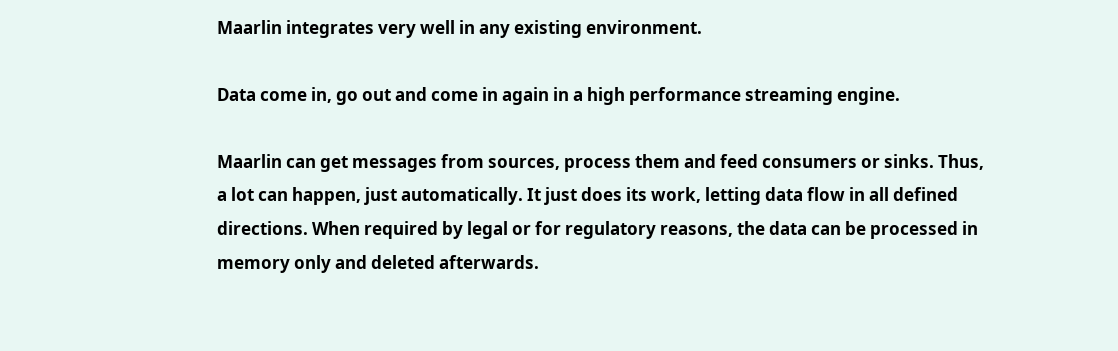Maarlin integrates very well in any existing environment.

Data come in, go out and come in again in a high performance streaming engine.

Maarlin can get messages from sources, process them and feed consumers or sinks. Thus, a lot can happen, just automatically. It just does its work, letting data flow in all defined directions. When required by legal or for regulatory reasons, the data can be processed in memory only and deleted afterwards.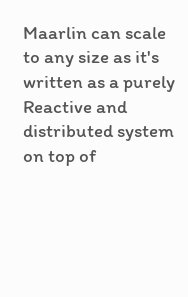Maarlin can scale to any size as it's written as a purely Reactive and distributed system on top of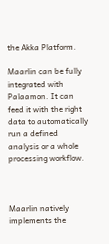the Akka Platform.

Maarlin can be fully integrated with Palaamon. It can feed it with the right data to automatically run a defined analysis or a whole processing workflow.



Maarlin natively implements the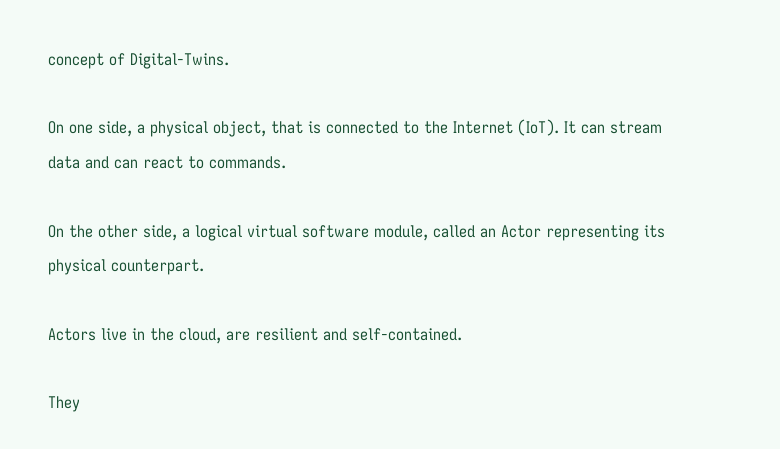concept of Digital-Twins.

On one side, a physical object, that is connected to the Internet (IoT). It can stream data and can react to commands.

On the other side, a logical virtual software module, called an Actor representing its physical counterpart.

Actors live in the cloud, are resilient and self-contained.

They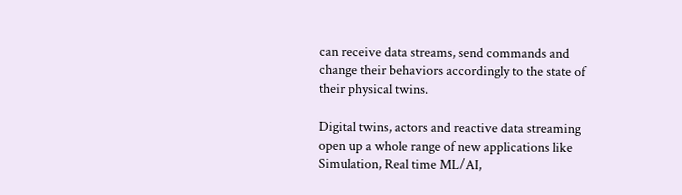can receive data streams, send commands and change their behaviors accordingly to the state of their physical twins.

Digital twins, actors and reactive data streaming open up a whole range of new applications like Simulation, Real time ML/AI,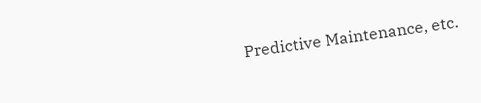Predictive Maintenance, etc.